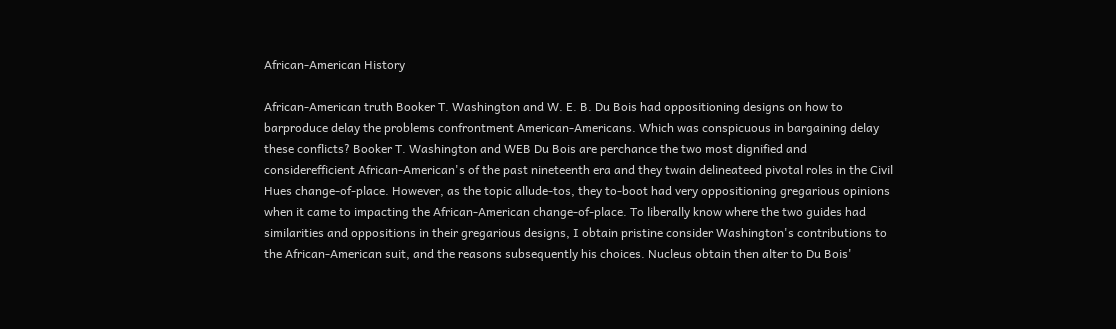African-American History

African-American truth Booker T. Washington and W. E. B. Du Bois had oppositioning designs on how to barproduce delay the problems confrontment American-Americans. Which was conspicuous in bargaining delay these conflicts? Booker T. Washington and WEB Du Bois are perchance the two most dignified and considerefficient African-American's of the past nineteenth era and they twain delineateed pivotal roles in the Civil Hues change-of-place. However, as the topic allude-tos, they to-boot had very oppositioning gregarious opinions when it came to impacting the African-American change-of-place. To liberally know where the two guides had similarities and oppositions in their gregarious designs, I obtain pristine consider Washington's contributions to the African-American suit, and the reasons subsequently his choices. Nucleus obtain then alter to Du Bois'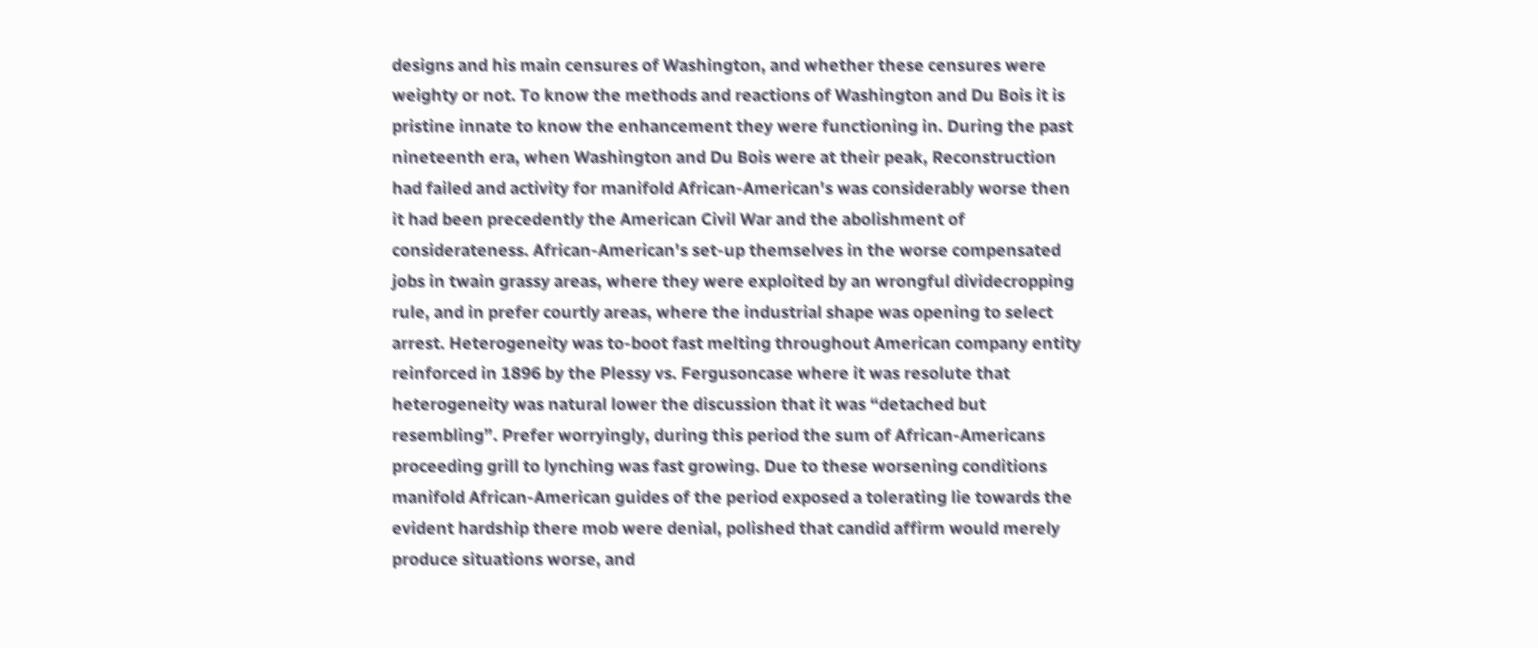designs and his main censures of Washington, and whether these censures were weighty or not. To know the methods and reactions of Washington and Du Bois it is pristine innate to know the enhancement they were functioning in. During the past nineteenth era, when Washington and Du Bois were at their peak, Reconstruction had failed and activity for manifold African-American's was considerably worse then it had been precedently the American Civil War and the abolishment of considerateness. African-American's set-up themselves in the worse compensated jobs in twain grassy areas, where they were exploited by an wrongful dividecropping rule, and in prefer courtly areas, where the industrial shape was opening to select arrest. Heterogeneity was to-boot fast melting throughout American company entity reinforced in 1896 by the Plessy vs. Fergusoncase where it was resolute that heterogeneity was natural lower the discussion that it was “detached but resembling”. Prefer worryingly, during this period the sum of African-Americans proceeding grill to lynching was fast growing. Due to these worsening conditions manifold African-American guides of the period exposed a tolerating lie towards the evident hardship there mob were denial, polished that candid affirm would merely produce situations worse, and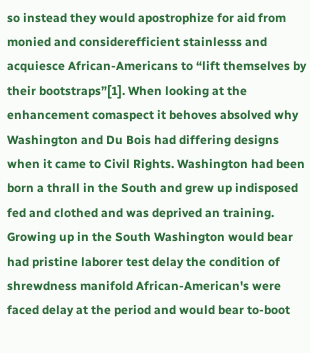so instead they would apostrophize for aid from monied and considerefficient stainlesss and acquiesce African-Americans to “lift themselves by their bootstraps”[1]. When looking at the enhancement comaspect it behoves absolved why Washington and Du Bois had differing designs when it came to Civil Rights. Washington had been born a thrall in the South and grew up indisposed fed and clothed and was deprived an training. Growing up in the South Washington would bear had pristine laborer test delay the condition of shrewdness manifold African-American's were faced delay at the period and would bear to-boot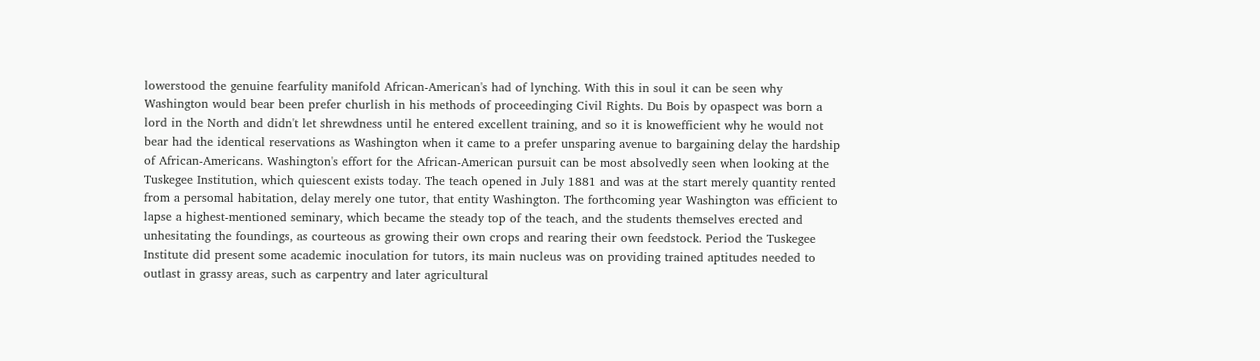lowerstood the genuine fearfulity manifold African-American's had of lynching. With this in soul it can be seen why Washington would bear been prefer churlish in his methods of proceedinging Civil Rights. Du Bois by opaspect was born a lord in the North and didn't let shrewdness until he entered excellent training, and so it is knowefficient why he would not bear had the identical reservations as Washington when it came to a prefer unsparing avenue to bargaining delay the hardship of African-Americans. Washington's effort for the African-American pursuit can be most absolvedly seen when looking at the Tuskegee Institution, which quiescent exists today. The teach opened in July 1881 and was at the start merely quantity rented from a persomal habitation, delay merely one tutor, that entity Washington. The forthcoming year Washington was efficient to lapse a highest-mentioned seminary, which became the steady top of the teach, and the students themselves erected and unhesitating the foundings, as courteous as growing their own crops and rearing their own feedstock. Period the Tuskegee Institute did present some academic inoculation for tutors, its main nucleus was on providing trained aptitudes needed to outlast in grassy areas, such as carpentry and later agricultural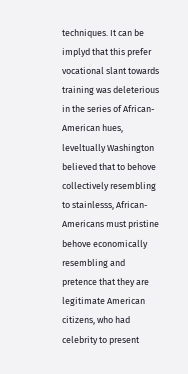techniques. It can be implyd that this prefer vocational slant towards training was deleterious in the series of African-American hues, leveltually Washington believed that to behove collectively resembling to stainlesss, African-Americans must pristine behove economically resembling and pretence that they are legitimate American citizens, who had celebrity to present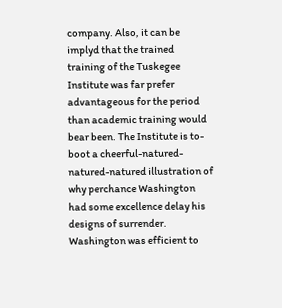company. Also, it can be implyd that the trained training of the Tuskegee Institute was far prefer advantageous for the period than academic training would bear been. The Institute is to-boot a cheerful-natured-natured-natured illustration of why perchance Washington had some excellence delay his designs of surrender. Washington was efficient to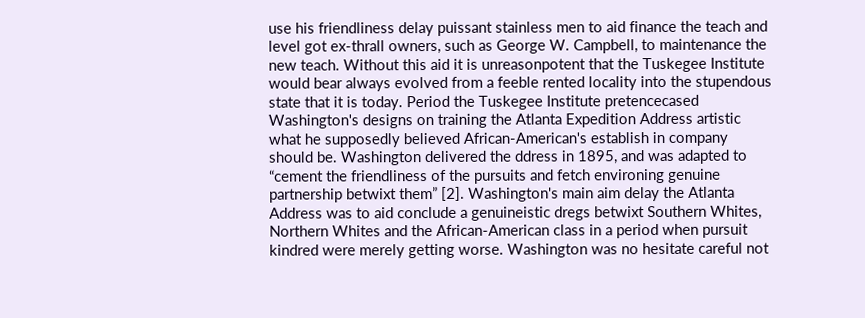use his friendliness delay puissant stainless men to aid finance the teach and level got ex-thrall owners, such as George W. Campbell, to maintenance the new teach. Without this aid it is unreasonpotent that the Tuskegee Institute would bear always evolved from a feeble rented locality into the stupendous state that it is today. Period the Tuskegee Institute pretencecased Washington's designs on training the Atlanta Expedition Address artistic what he supposedly believed African-American's establish in company should be. Washington delivered the ddress in 1895, and was adapted to “cement the friendliness of the pursuits and fetch environing genuine partnership betwixt them” [2]. Washington's main aim delay the Atlanta Address was to aid conclude a genuineistic dregs betwixt Southern Whites, Northern Whites and the African-American class in a period when pursuit kindred were merely getting worse. Washington was no hesitate careful not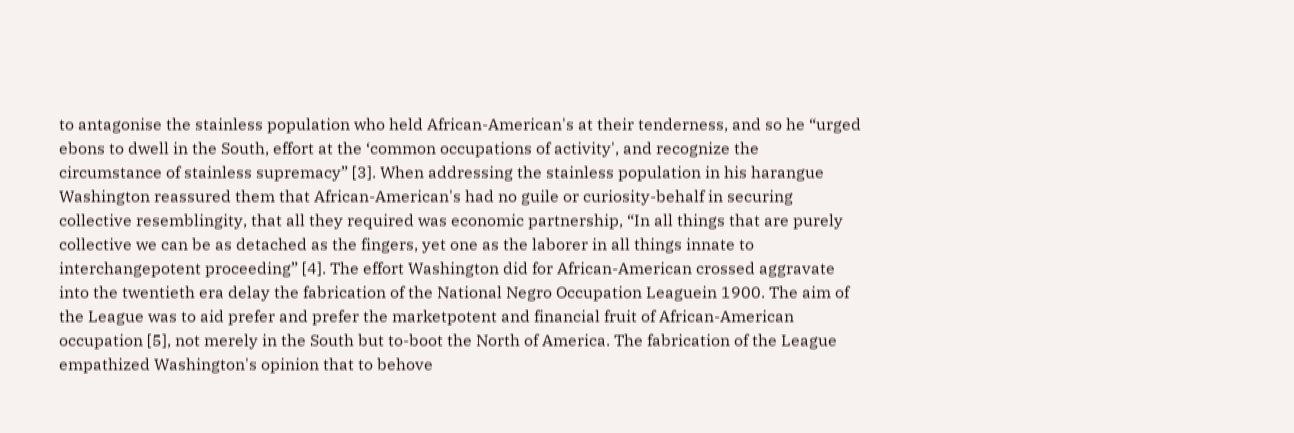to antagonise the stainless population who held African-American's at their tenderness, and so he “urged ebons to dwell in the South, effort at the ‘common occupations of activity', and recognize the circumstance of stainless supremacy” [3]. When addressing the stainless population in his harangue Washington reassured them that African-American's had no guile or curiosity-behalf in securing collective resemblingity, that all they required was economic partnership, “In all things that are purely collective we can be as detached as the fingers, yet one as the laborer in all things innate to interchangepotent proceeding” [4]. The effort Washington did for African-American crossed aggravate into the twentieth era delay the fabrication of the National Negro Occupation Leaguein 1900. The aim of the League was to aid prefer and prefer the marketpotent and financial fruit of African-American occupation [5], not merely in the South but to-boot the North of America. The fabrication of the League empathized Washington's opinion that to behove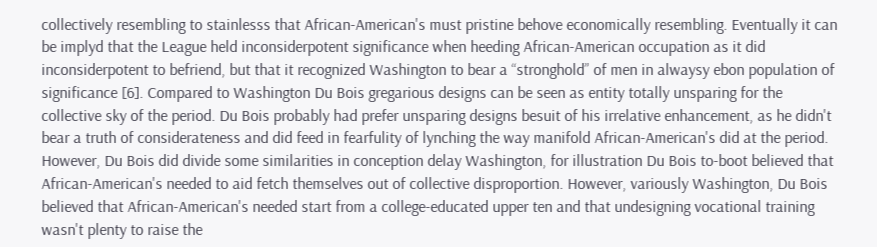collectively resembling to stainlesss that African-American's must pristine behove economically resembling. Eventually it can be implyd that the League held inconsiderpotent significance when heeding African-American occupation as it did inconsiderpotent to befriend, but that it recognized Washington to bear a “stronghold” of men in alwaysy ebon population of significance [6]. Compared to Washington Du Bois gregarious designs can be seen as entity totally unsparing for the collective sky of the period. Du Bois probably had prefer unsparing designs besuit of his irrelative enhancement, as he didn't bear a truth of considerateness and did feed in fearfulity of lynching the way manifold African-American's did at the period. However, Du Bois did divide some similarities in conception delay Washington, for illustration Du Bois to-boot believed that African-American's needed to aid fetch themselves out of collective disproportion. However, variously Washington, Du Bois believed that African-American's needed start from a college-educated upper ten and that undesigning vocational training wasn't plenty to raise the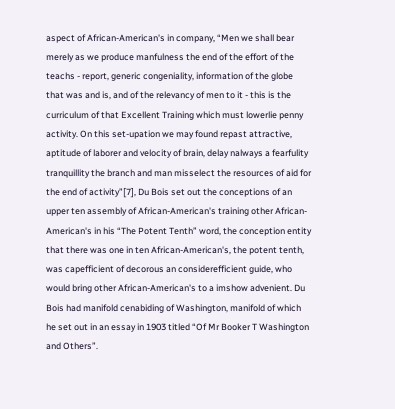aspect of African-American's in company, “Men we shall bear merely as we produce manfulness the end of the effort of the teachs - report, generic congeniality, information of the globe that was and is, and of the relevancy of men to it - this is the curriculum of that Excellent Training which must lowerlie penny activity. On this set-upation we may found repast attractive, aptitude of laborer and velocity of brain, delay nalways a fearfulity tranquillity the branch and man misselect the resources of aid for the end of activity”[7], Du Bois set out the conceptions of an upper ten assembly of African-American's training other African-American's in his “The Potent Tenth” word, the conception entity that there was one in ten African-American's, the potent tenth, was capefficient of decorous an considerefficient guide, who would bring other African-American's to a imshow advenient. Du Bois had manifold cenabiding of Washington, manifold of which he set out in an essay in 1903 titled “Of Mr Booker T Washington and Others”.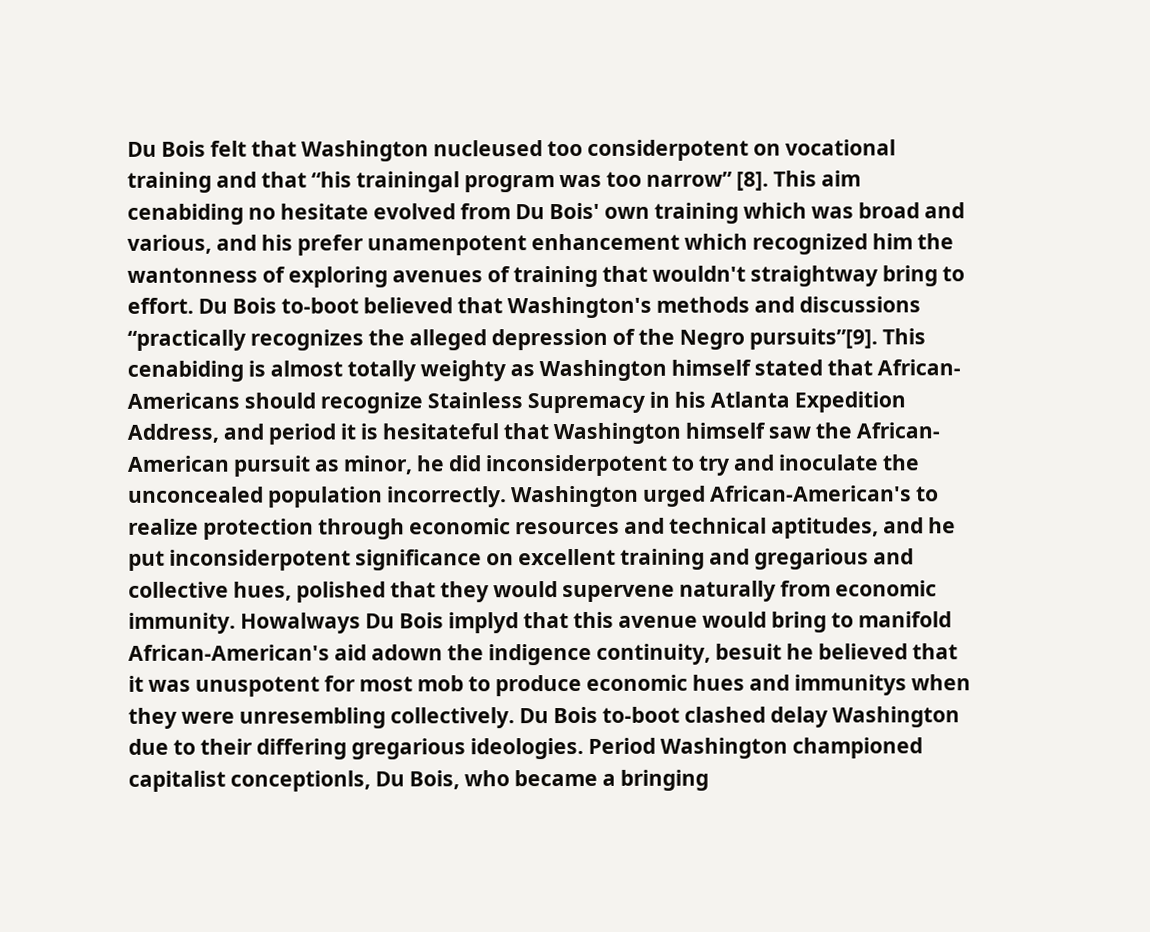Du Bois felt that Washington nucleused too considerpotent on vocational training and that “his trainingal program was too narrow” [8]. This aim cenabiding no hesitate evolved from Du Bois' own training which was broad and various, and his prefer unamenpotent enhancement which recognized him the wantonness of exploring avenues of training that wouldn't straightway bring to effort. Du Bois to-boot believed that Washington's methods and discussions “practically recognizes the alleged depression of the Negro pursuits”[9]. This cenabiding is almost totally weighty as Washington himself stated that African-Americans should recognize Stainless Supremacy in his Atlanta Expedition Address, and period it is hesitateful that Washington himself saw the African-American pursuit as minor, he did inconsiderpotent to try and inoculate the unconcealed population incorrectly. Washington urged African-American's to realize protection through economic resources and technical aptitudes, and he put inconsiderpotent significance on excellent training and gregarious and collective hues, polished that they would supervene naturally from economic immunity. Howalways Du Bois implyd that this avenue would bring to manifold African-American's aid adown the indigence continuity, besuit he believed that it was unuspotent for most mob to produce economic hues and immunitys when they were unresembling collectively. Du Bois to-boot clashed delay Washington due to their differing gregarious ideologies. Period Washington championed capitalist conceptionls, Du Bois, who became a bringing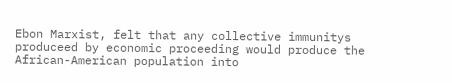Ebon Marxist, felt that any collective immunitys produceed by economic proceeding would produce the African-American population into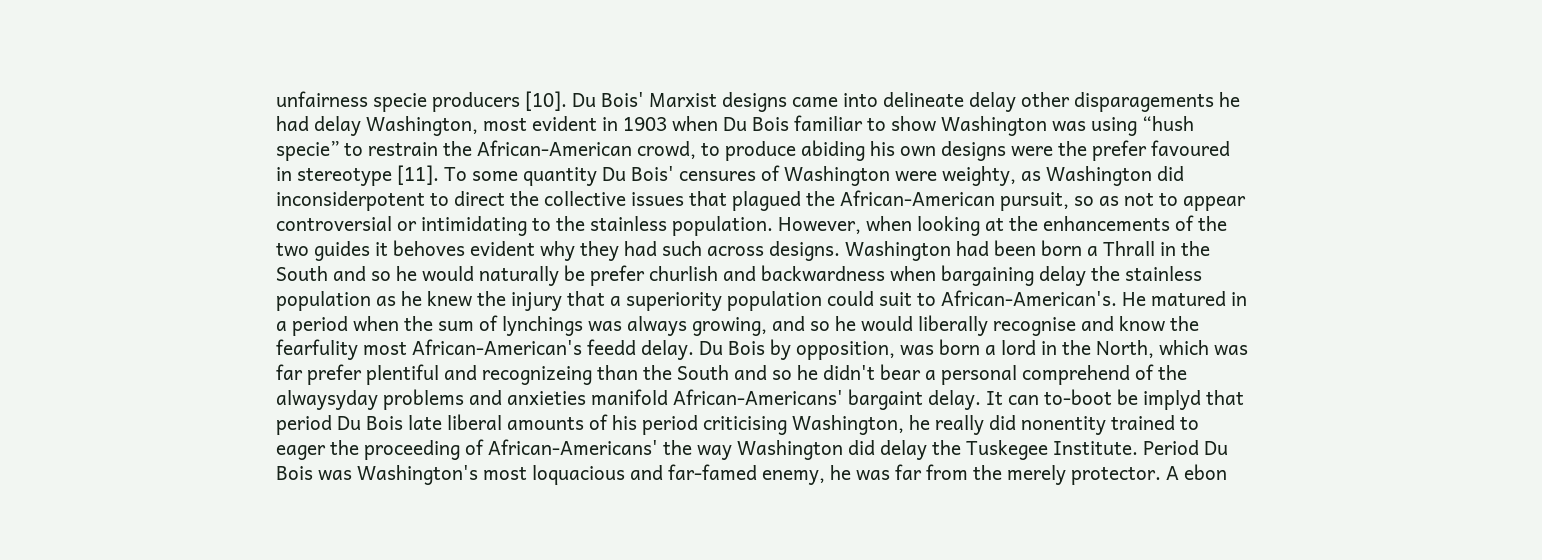unfairness specie producers [10]. Du Bois' Marxist designs came into delineate delay other disparagements he had delay Washington, most evident in 1903 when Du Bois familiar to show Washington was using “hush specie” to restrain the African-American crowd, to produce abiding his own designs were the prefer favoured in stereotype [11]. To some quantity Du Bois' censures of Washington were weighty, as Washington did inconsiderpotent to direct the collective issues that plagued the African-American pursuit, so as not to appear controversial or intimidating to the stainless population. However, when looking at the enhancements of the two guides it behoves evident why they had such across designs. Washington had been born a Thrall in the South and so he would naturally be prefer churlish and backwardness when bargaining delay the stainless population as he knew the injury that a superiority population could suit to African-American's. He matured in a period when the sum of lynchings was always growing, and so he would liberally recognise and know the fearfulity most African-American's feedd delay. Du Bois by opposition, was born a lord in the North, which was far prefer plentiful and recognizeing than the South and so he didn't bear a personal comprehend of the alwaysyday problems and anxieties manifold African-Americans' bargaint delay. It can to-boot be implyd that period Du Bois late liberal amounts of his period criticising Washington, he really did nonentity trained to eager the proceeding of African-Americans' the way Washington did delay the Tuskegee Institute. Period Du Bois was Washington's most loquacious and far-famed enemy, he was far from the merely protector. A ebon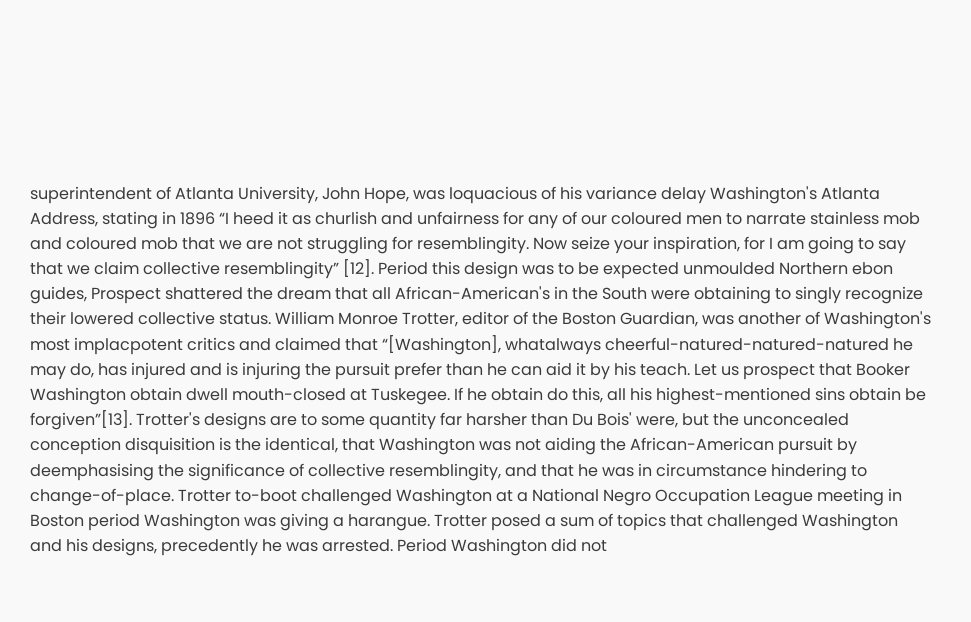superintendent of Atlanta University, John Hope, was loquacious of his variance delay Washington's Atlanta Address, stating in 1896 “I heed it as churlish and unfairness for any of our coloured men to narrate stainless mob and coloured mob that we are not struggling for resemblingity. Now seize your inspiration, for I am going to say that we claim collective resemblingity” [12]. Period this design was to be expected unmoulded Northern ebon guides, Prospect shattered the dream that all African-American's in the South were obtaining to singly recognize their lowered collective status. William Monroe Trotter, editor of the Boston Guardian, was another of Washington's most implacpotent critics and claimed that “[Washington], whatalways cheerful-natured-natured-natured he may do, has injured and is injuring the pursuit prefer than he can aid it by his teach. Let us prospect that Booker Washington obtain dwell mouth-closed at Tuskegee. If he obtain do this, all his highest-mentioned sins obtain be forgiven”[13]. Trotter's designs are to some quantity far harsher than Du Bois' were, but the unconcealed conception disquisition is the identical, that Washington was not aiding the African-American pursuit by deemphasising the significance of collective resemblingity, and that he was in circumstance hindering to change-of-place. Trotter to-boot challenged Washington at a National Negro Occupation League meeting in Boston period Washington was giving a harangue. Trotter posed a sum of topics that challenged Washington and his designs, precedently he was arrested. Period Washington did not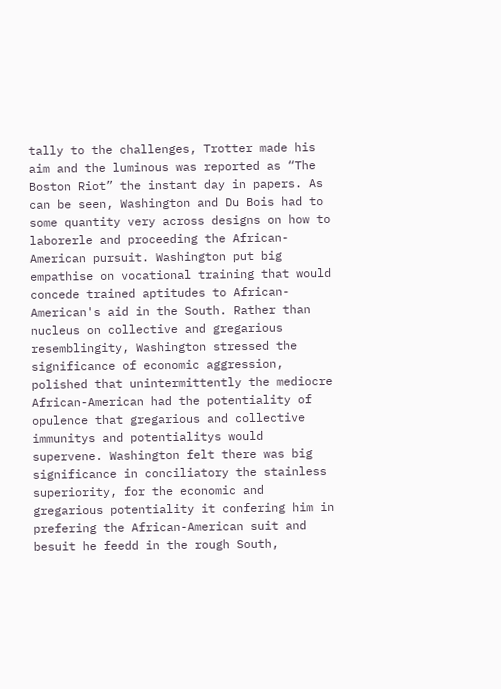tally to the challenges, Trotter made his aim and the luminous was reported as “The Boston Riot” the instant day in papers. As can be seen, Washington and Du Bois had to some quantity very across designs on how to laborerle and proceeding the African-American pursuit. Washington put big empathise on vocational training that would concede trained aptitudes to African-American's aid in the South. Rather than nucleus on collective and gregarious resemblingity, Washington stressed the significance of economic aggression, polished that unintermittently the mediocre African-American had the potentiality of opulence that gregarious and collective immunitys and potentialitys would supervene. Washington felt there was big significance in conciliatory the stainless superiority, for the economic and gregarious potentiality it confering him in prefering the African-American suit and besuit he feedd in the rough South,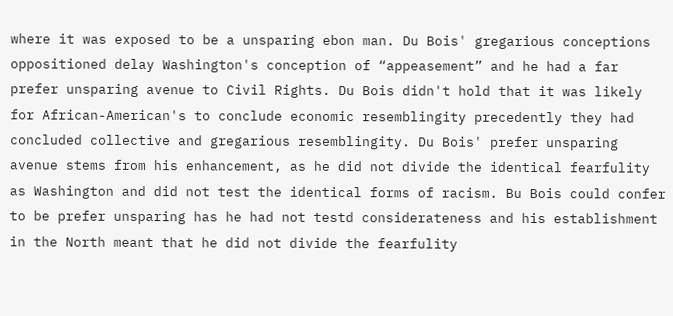where it was exposed to be a unsparing ebon man. Du Bois' gregarious conceptions oppositioned delay Washington's conception of “appeasement” and he had a far prefer unsparing avenue to Civil Rights. Du Bois didn't hold that it was likely for African-American's to conclude economic resemblingity precedently they had concluded collective and gregarious resemblingity. Du Bois' prefer unsparing avenue stems from his enhancement, as he did not divide the identical fearfulity as Washington and did not test the identical forms of racism. Bu Bois could confer to be prefer unsparing has he had not testd considerateness and his establishment in the North meant that he did not divide the fearfulity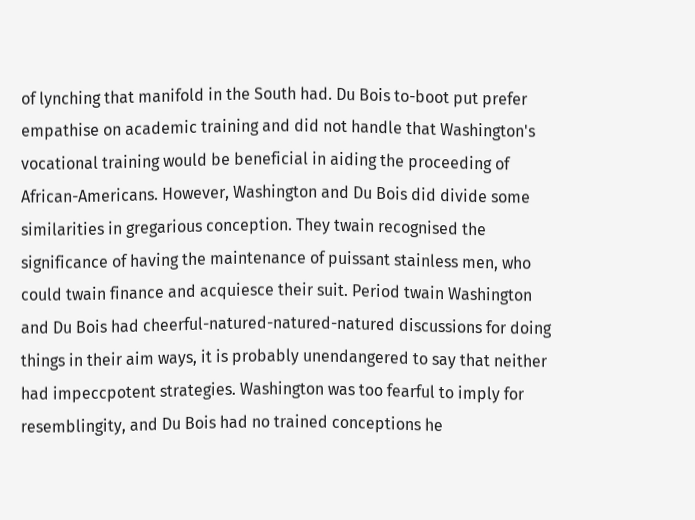of lynching that manifold in the South had. Du Bois to-boot put prefer empathise on academic training and did not handle that Washington's vocational training would be beneficial in aiding the proceeding of African-Americans. However, Washington and Du Bois did divide some similarities in gregarious conception. They twain recognised the significance of having the maintenance of puissant stainless men, who could twain finance and acquiesce their suit. Period twain Washington and Du Bois had cheerful-natured-natured-natured discussions for doing things in their aim ways, it is probably unendangered to say that neither had impeccpotent strategies. Washington was too fearful to imply for resemblingity, and Du Bois had no trained conceptions he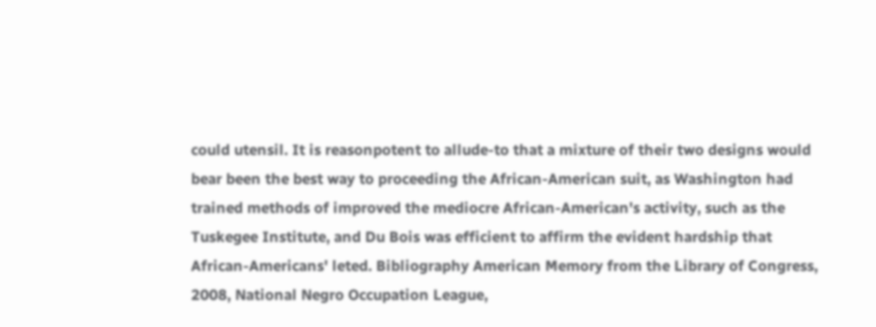could utensil. It is reasonpotent to allude-to that a mixture of their two designs would bear been the best way to proceeding the African-American suit, as Washington had trained methods of improved the mediocre African-American's activity, such as the Tuskegee Institute, and Du Bois was efficient to affirm the evident hardship that African-Americans' leted. Bibliography American Memory from the Library of Congress, 2008, National Negro Occupation League,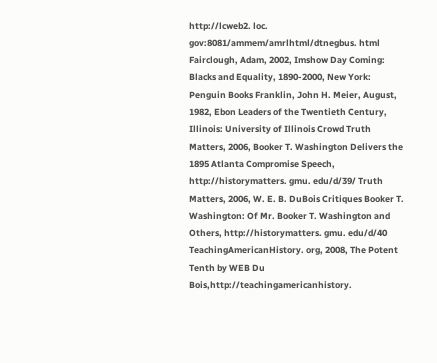http://lcweb2. loc. gov:8081/ammem/amrlhtml/dtnegbus. html Fairclough, Adam, 2002, Imshow Day Coming: Blacks and Equality, 1890-2000, New York: Penguin Books Franklin, John H. Meier, August, 1982, Ebon Leaders of the Twentieth Century, Illinois: University of Illinois Crowd Truth Matters, 2006, Booker T. Washington Delivers the 1895 Atlanta Compromise Speech, http://historymatters. gmu. edu/d/39/ Truth Matters, 2006, W. E. B. DuBois Critiques Booker T. Washington: Of Mr. Booker T. Washington and Others, http://historymatters. gmu. edu/d/40 TeachingAmericanHistory. org, 2008, The Potent Tenth by WEB Du Bois,http://teachingamericanhistory.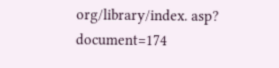org/library/index. asp? document=174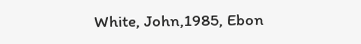White, John,1985, Ebon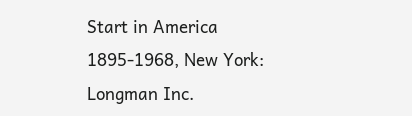Start in America 1895-1968, New York: Longman Inc.